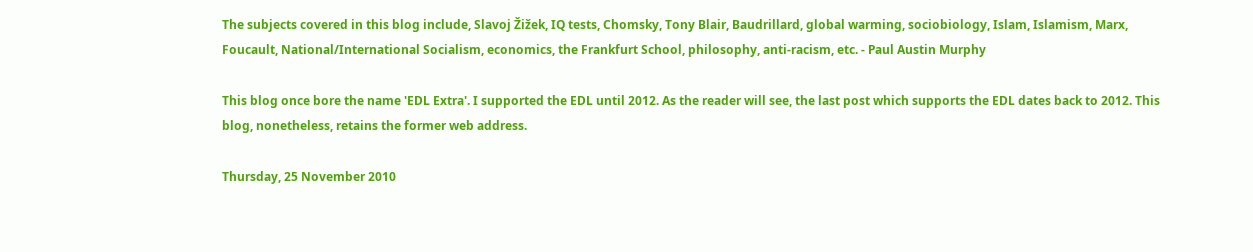The subjects covered in this blog include, Slavoj Žižek, IQ tests, Chomsky, Tony Blair, Baudrillard, global warming, sociobiology, Islam, Islamism, Marx, Foucault, National/International Socialism, economics, the Frankfurt School, philosophy, anti-racism, etc. - Paul Austin Murphy

This blog once bore the name 'EDL Extra'. I supported the EDL until 2012. As the reader will see, the last post which supports the EDL dates back to 2012. This blog, nonetheless, retains the former web address.

Thursday, 25 November 2010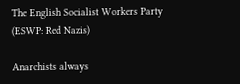The English Socialist Workers Party (ESWP: Red Nazis)

Anarchists always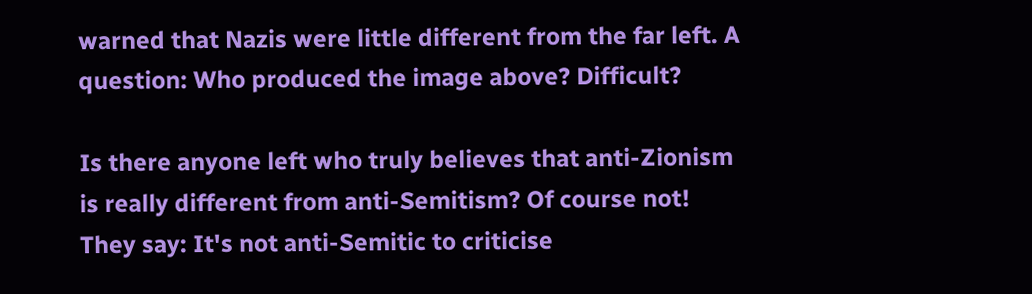warned that Nazis were little different from the far left. A question: Who produced the image above? Difficult?

Is there anyone left who truly believes that anti-Zionism is really different from anti-Semitism? Of course not! They say: It's not anti-Semitic to criticise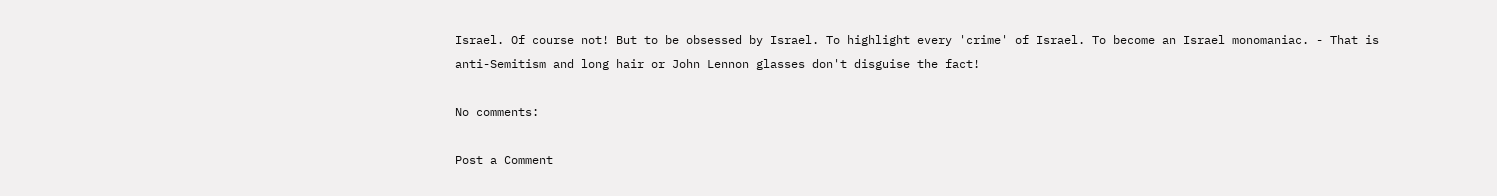Israel. Of course not! But to be obsessed by Israel. To highlight every 'crime' of Israel. To become an Israel monomaniac. - That is anti-Semitism and long hair or John Lennon glasses don't disguise the fact!

No comments:

Post a Comment